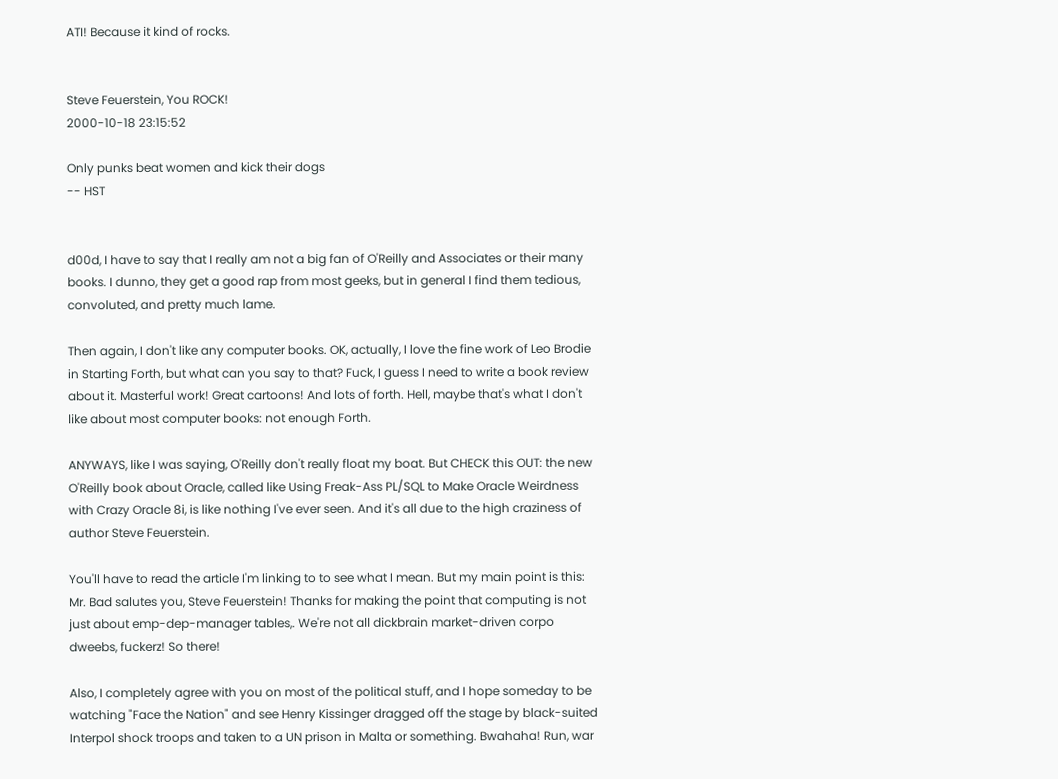ATI! Because it kind of rocks.


Steve Feuerstein, You ROCK!
2000-10-18 23:15:52

Only punks beat women and kick their dogs
-- HST


d00d, I have to say that I really am not a big fan of O'Reilly and Associates or their many books. I dunno, they get a good rap from most geeks, but in general I find them tedious, convoluted, and pretty much lame.

Then again, I don't like any computer books. OK, actually, I love the fine work of Leo Brodie in Starting Forth, but what can you say to that? Fuck, I guess I need to write a book review about it. Masterful work! Great cartoons! And lots of forth. Hell, maybe that's what I don't like about most computer books: not enough Forth.

ANYWAYS, like I was saying, O'Reilly don't really float my boat. But CHECK this OUT: the new O'Reilly book about Oracle, called like Using Freak-Ass PL/SQL to Make Oracle Weirdness with Crazy Oracle 8i, is like nothing I've ever seen. And it's all due to the high craziness of author Steve Feuerstein.

You'll have to read the article I'm linking to to see what I mean. But my main point is this: Mr. Bad salutes you, Steve Feuerstein! Thanks for making the point that computing is not just about emp-dep-manager tables,. We're not all dickbrain market-driven corpo dweebs, fuckerz! So there!

Also, I completely agree with you on most of the political stuff, and I hope someday to be watching "Face the Nation" and see Henry Kissinger dragged off the stage by black-suited Interpol shock troops and taken to a UN prison in Malta or something. Bwahaha! Run, war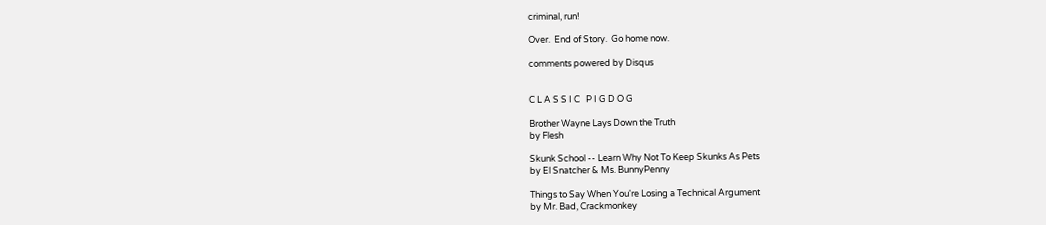criminal, run!

Over.  End of Story.  Go home now.

comments powered by Disqus


C L A S S I C   P I G D O G

Brother Wayne Lays Down the Truth
by Flesh

Skunk School -- Learn Why Not To Keep Skunks As Pets
by El Snatcher & Ms. BunnyPenny

Things to Say When You're Losing a Technical Argument
by Mr. Bad, Crackmonkey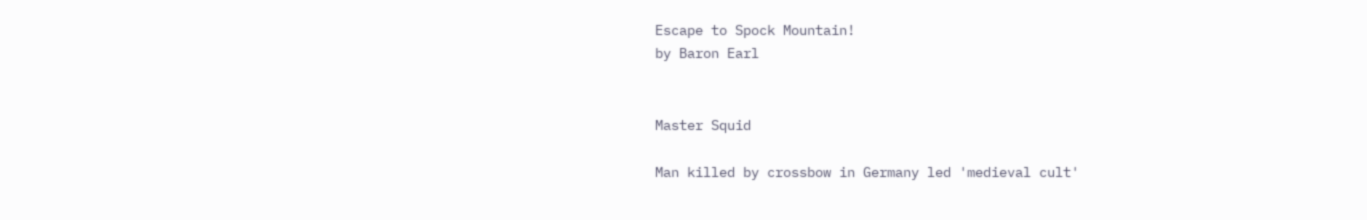Escape to Spock Mountain!
by Baron Earl


Master Squid

Man killed by crossbow in Germany led 'medieval cult'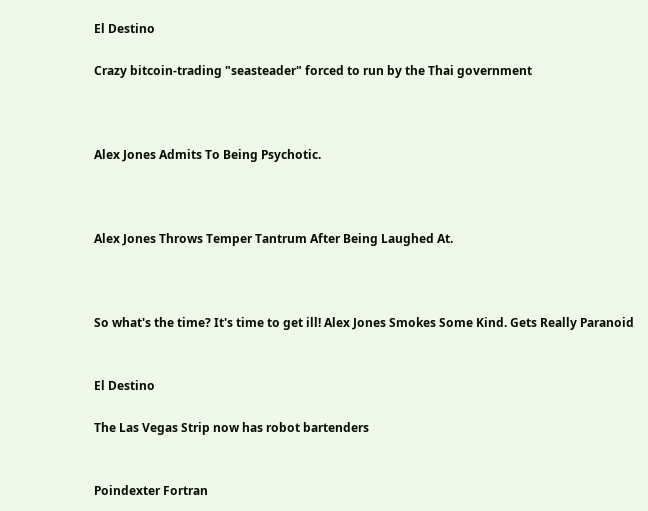El Destino

Crazy bitcoin-trading "seasteader" forced to run by the Thai government



Alex Jones Admits To Being Psychotic.



Alex Jones Throws Temper Tantrum After Being Laughed At.



So what's the time? It's time to get ill! Alex Jones Smokes Some Kind. Gets Really Paranoid


El Destino

The Las Vegas Strip now has robot bartenders


Poindexter Fortran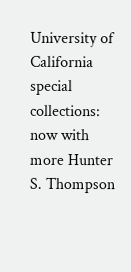University of California special collections: now with more Hunter S. Thompson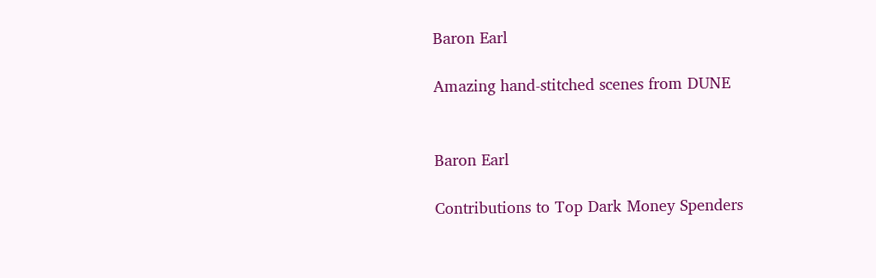Baron Earl

Amazing hand-stitched scenes from DUNE


Baron Earl

Contributions to Top Dark Money Spenders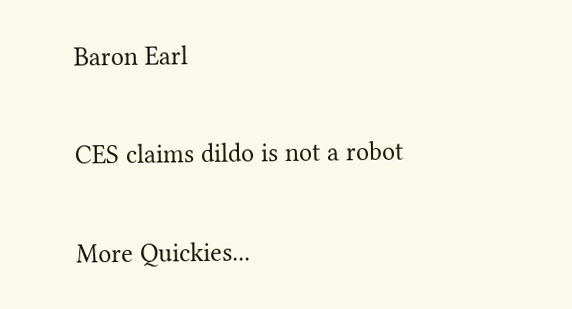Baron Earl

CES claims dildo is not a robot

More Quickies...